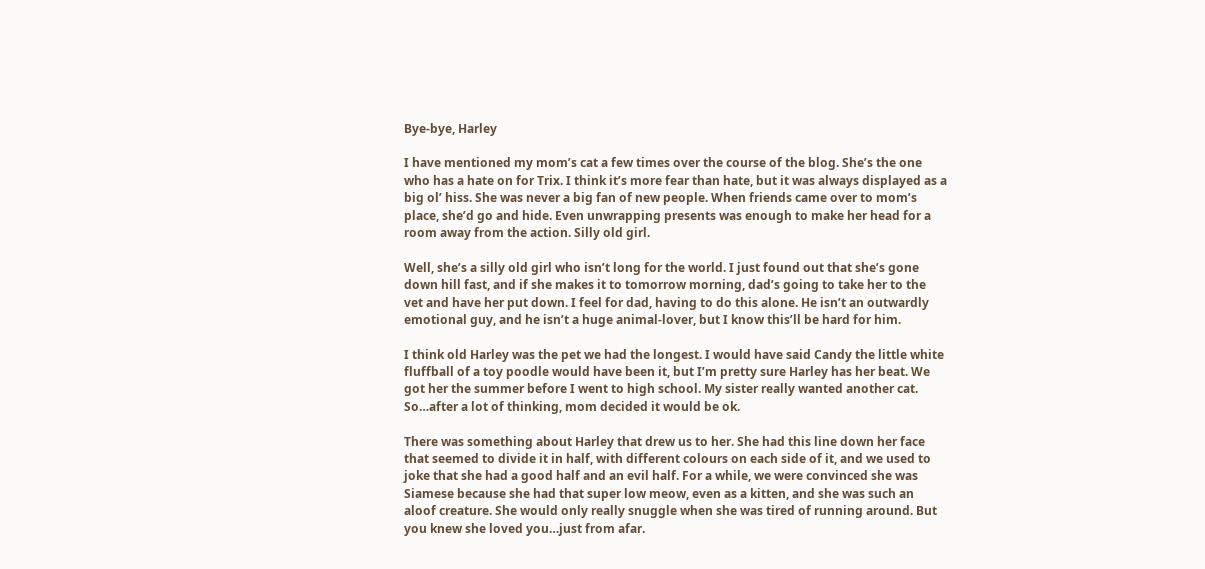Bye-bye, Harley

I have mentioned my mom’s cat a few times over the course of the blog. She’s the one who has a hate on for Trix. I think it’s more fear than hate, but it was always displayed as a big ol’ hiss. She was never a big fan of new people. When friends came over to mom’s place, she’d go and hide. Even unwrapping presents was enough to make her head for a room away from the action. Silly old girl.

Well, she’s a silly old girl who isn’t long for the world. I just found out that she’s gone down hill fast, and if she makes it to tomorrow morning, dad’s going to take her to the vet and have her put down. I feel for dad, having to do this alone. He isn’t an outwardly emotional guy, and he isn’t a huge animal-lover, but I know this’ll be hard for him.

I think old Harley was the pet we had the longest. I would have said Candy the little white fluffball of a toy poodle would have been it, but I’m pretty sure Harley has her beat. We got her the summer before I went to high school. My sister really wanted another cat. So…after a lot of thinking, mom decided it would be ok.

There was something about Harley that drew us to her. She had this line down her face that seemed to divide it in half, with different colours on each side of it, and we used to joke that she had a good half and an evil half. For a while, we were convinced she was Siamese because she had that super low meow, even as a kitten, and she was such an aloof creature. She would only really snuggle when she was tired of running around. But you knew she loved you…just from afar.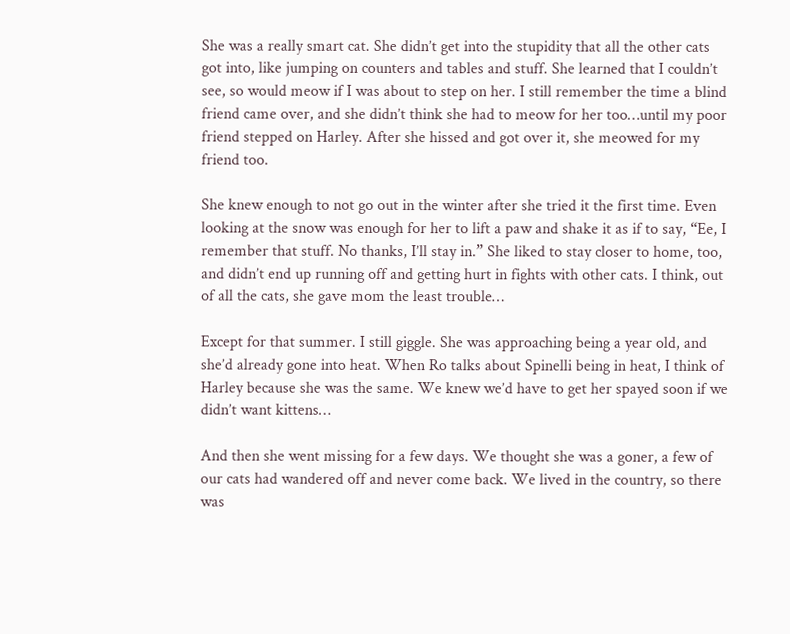She was a really smart cat. She didn’t get into the stupidity that all the other cats got into, like jumping on counters and tables and stuff. She learned that I couldn’t see, so would meow if I was about to step on her. I still remember the time a blind friend came over, and she didn’t think she had to meow for her too…until my poor friend stepped on Harley. After she hissed and got over it, she meowed for my friend too.

She knew enough to not go out in the winter after she tried it the first time. Even looking at the snow was enough for her to lift a paw and shake it as if to say, “Ee, I remember that stuff. No thanks, I’ll stay in.” She liked to stay closer to home, too, and didn’t end up running off and getting hurt in fights with other cats. I think, out of all the cats, she gave mom the least trouble…

Except for that summer. I still giggle. She was approaching being a year old, and she’d already gone into heat. When Ro talks about Spinelli being in heat, I think of Harley because she was the same. We knew we’d have to get her spayed soon if we didn’t want kittens…

And then she went missing for a few days. We thought she was a goner, a few of our cats had wandered off and never come back. We lived in the country, so there was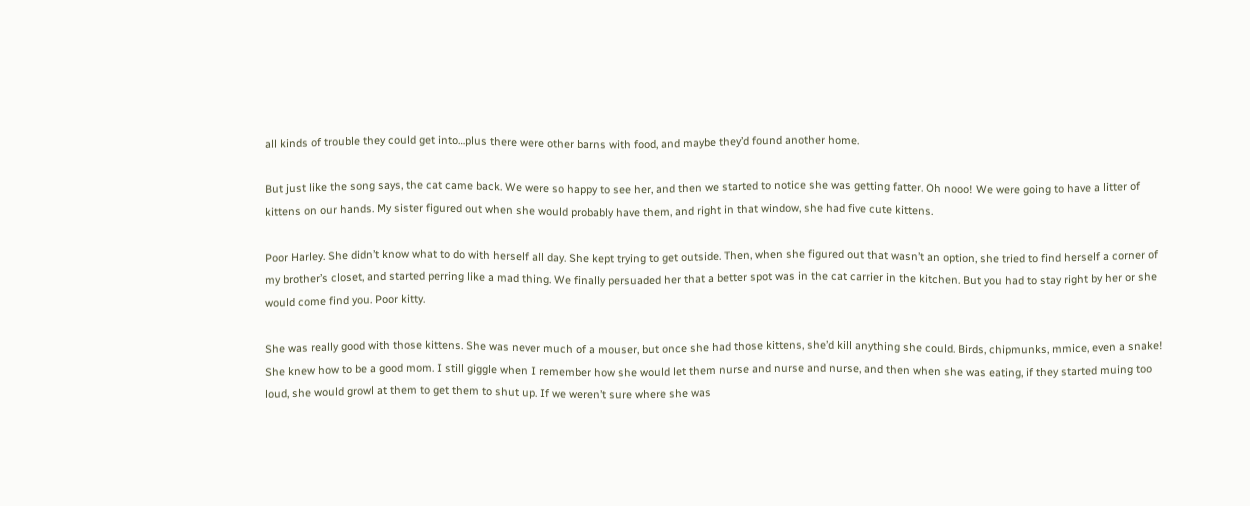all kinds of trouble they could get into…plus there were other barns with food, and maybe they’d found another home.

But just like the song says, the cat came back. We were so happy to see her, and then we started to notice she was getting fatter. Oh nooo! We were going to have a litter of kittens on our hands. My sister figured out when she would probably have them, and right in that window, she had five cute kittens.

Poor Harley. She didn’t know what to do with herself all day. She kept trying to get outside. Then, when she figured out that wasn’t an option, she tried to find herself a corner of my brother’s closet, and started perring like a mad thing. We finally persuaded her that a better spot was in the cat carrier in the kitchen. But you had to stay right by her or she would come find you. Poor kitty.

She was really good with those kittens. She was never much of a mouser, but once she had those kittens, she’d kill anything she could. Birds, chipmunks, mmice, even a snake! She knew how to be a good mom. I still giggle when I remember how she would let them nurse and nurse and nurse, and then when she was eating, if they started muing too loud, she would growl at them to get them to shut up. If we weren’t sure where she was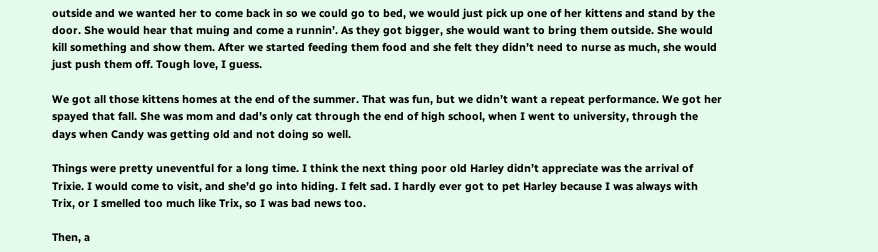outside and we wanted her to come back in so we could go to bed, we would just pick up one of her kittens and stand by the door. She would hear that muing and come a runnin’. As they got bigger, she would want to bring them outside. She would kill something and show them. After we started feeding them food and she felt they didn’t need to nurse as much, she would just push them off. Tough love, I guess.

We got all those kittens homes at the end of the summer. That was fun, but we didn’t want a repeat performance. We got her spayed that fall. She was mom and dad’s only cat through the end of high school, when I went to university, through the days when Candy was getting old and not doing so well.

Things were pretty uneventful for a long time. I think the next thing poor old Harley didn’t appreciate was the arrival of Trixie. I would come to visit, and she’d go into hiding. I felt sad. I hardly ever got to pet Harley because I was always with Trix, or I smelled too much like Trix, so I was bad news too.

Then, a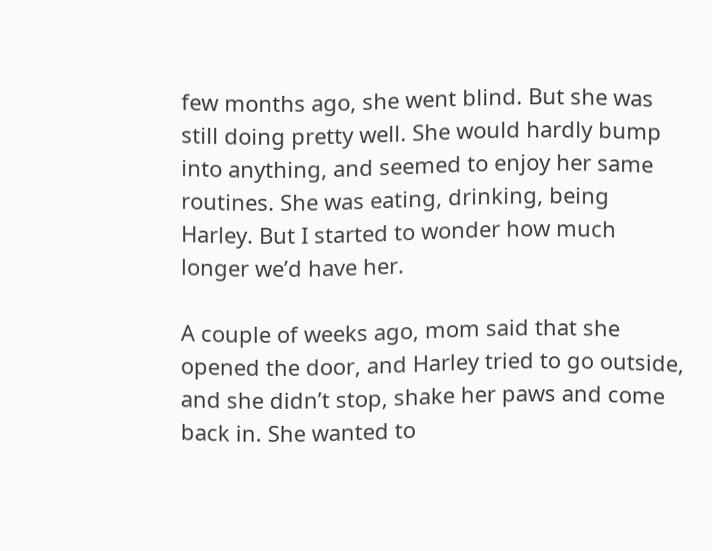few months ago, she went blind. But she was still doing pretty well. She would hardly bump into anything, and seemed to enjoy her same routines. She was eating, drinking, being Harley. But I started to wonder how much longer we’d have her.

A couple of weeks ago, mom said that she opened the door, and Harley tried to go outside, and she didn’t stop, shake her paws and come back in. She wanted to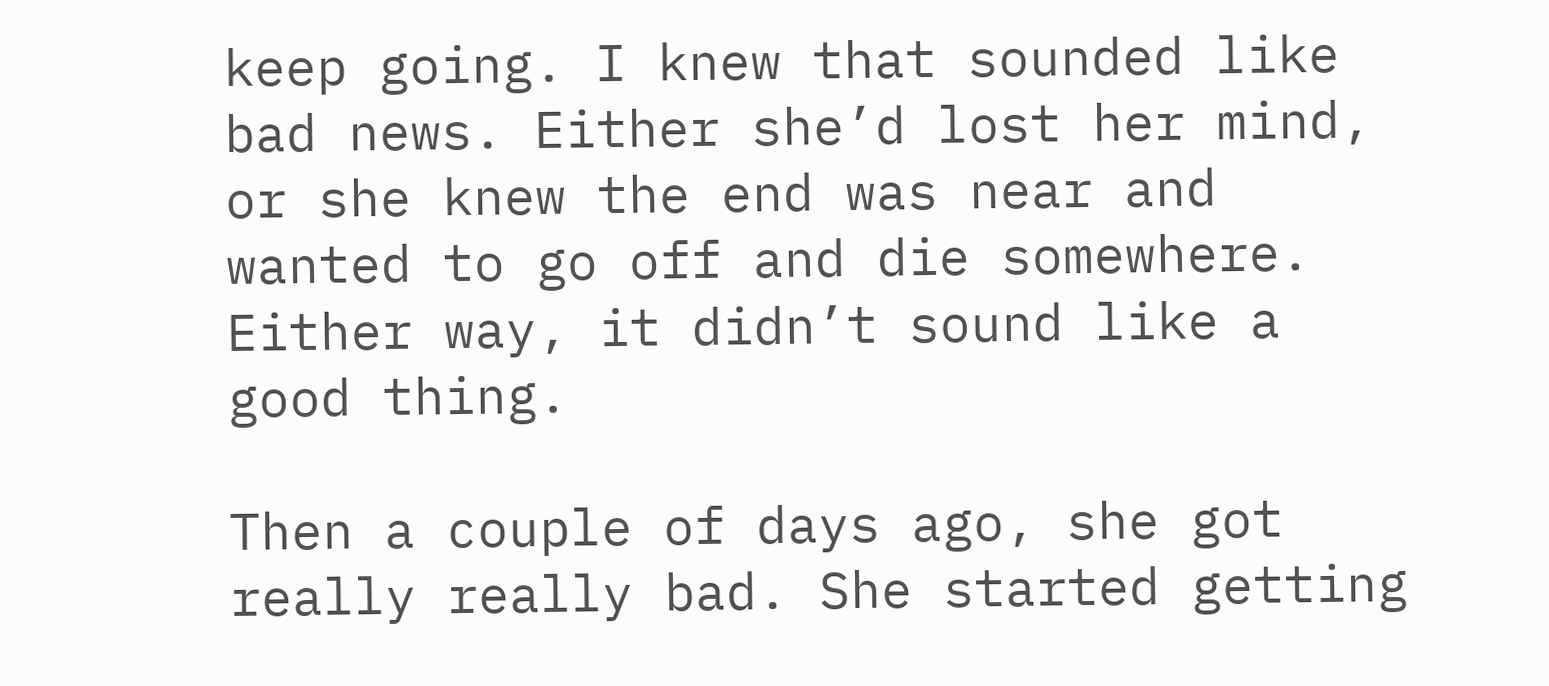keep going. I knew that sounded like bad news. Either she’d lost her mind, or she knew the end was near and wanted to go off and die somewhere. Either way, it didn’t sound like a good thing.

Then a couple of days ago, she got really really bad. She started getting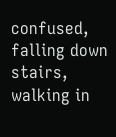confused, falling down stairs, walking in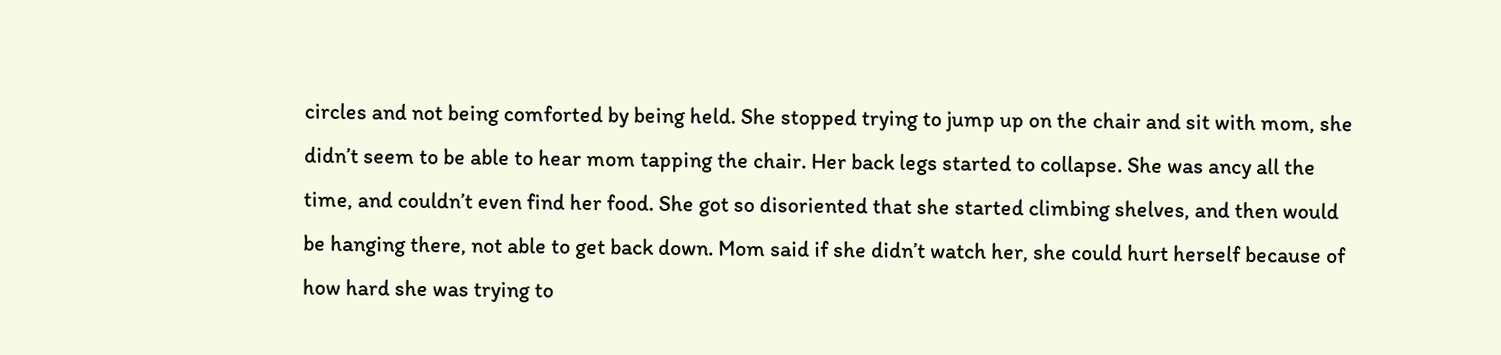circles and not being comforted by being held. She stopped trying to jump up on the chair and sit with mom, she didn’t seem to be able to hear mom tapping the chair. Her back legs started to collapse. She was ancy all the time, and couldn’t even find her food. She got so disoriented that she started climbing shelves, and then would be hanging there, not able to get back down. Mom said if she didn’t watch her, she could hurt herself because of how hard she was trying to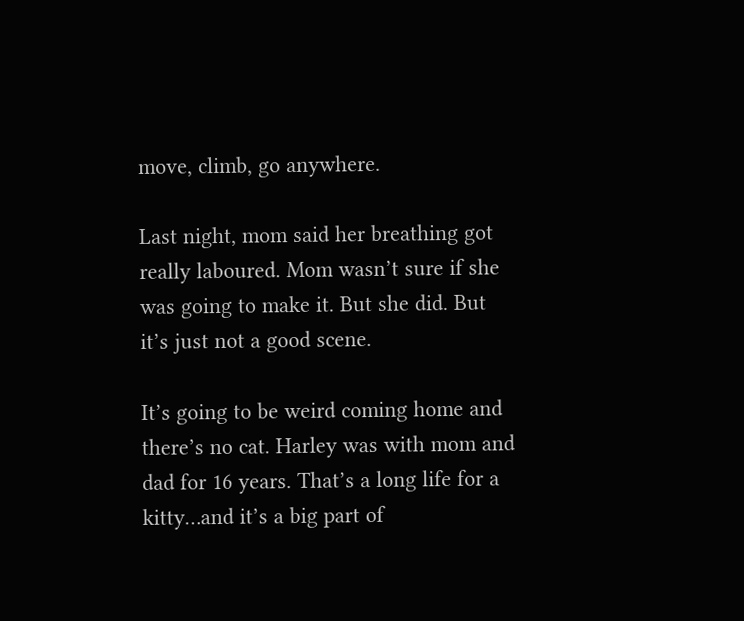move, climb, go anywhere.

Last night, mom said her breathing got really laboured. Mom wasn’t sure if she was going to make it. But she did. But it’s just not a good scene.

It’s going to be weird coming home and there’s no cat. Harley was with mom and dad for 16 years. That’s a long life for a kitty…and it’s a big part of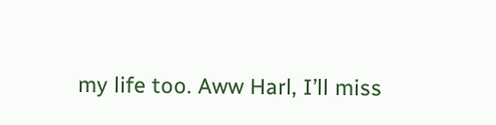my life too. Aww Harl, I’ll miss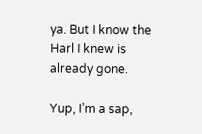ya. But I know the Harl I knew is already gone.

Yup, I’m a sap,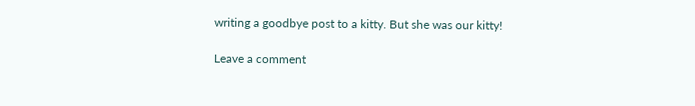writing a goodbye post to a kitty. But she was our kitty!

Leave a comment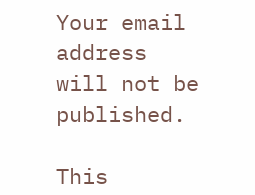Your email address will not be published.

This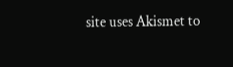site uses Akismet to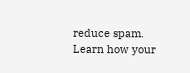reduce spam. Learn how your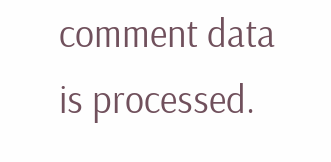comment data is processed.